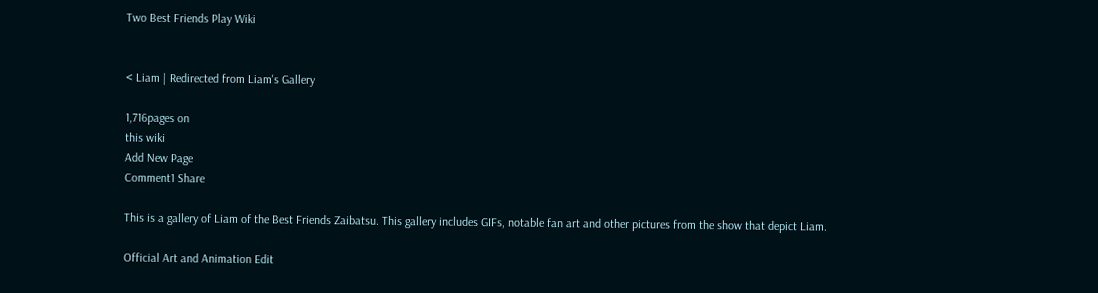Two Best Friends Play Wiki


< Liam | Redirected from Liam's Gallery

1,716pages on
this wiki
Add New Page
Comment1 Share

This is a gallery of Liam of the Best Friends Zaibatsu. This gallery includes GIFs, notable fan art and other pictures from the show that depict Liam.

Official Art and Animation Edit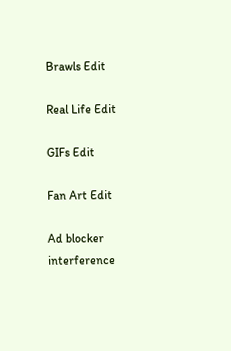Brawls Edit

Real Life Edit

GIFs Edit

Fan Art Edit

Ad blocker interference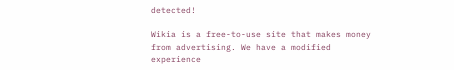detected!

Wikia is a free-to-use site that makes money from advertising. We have a modified experience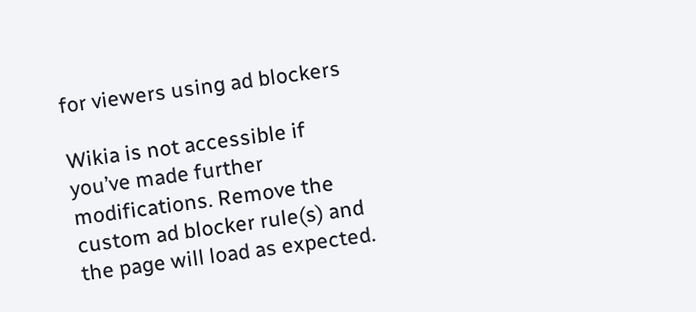for viewers using ad blockers

Wikia is not accessible if you’ve made further modifications. Remove the custom ad blocker rule(s) and the page will load as expected.